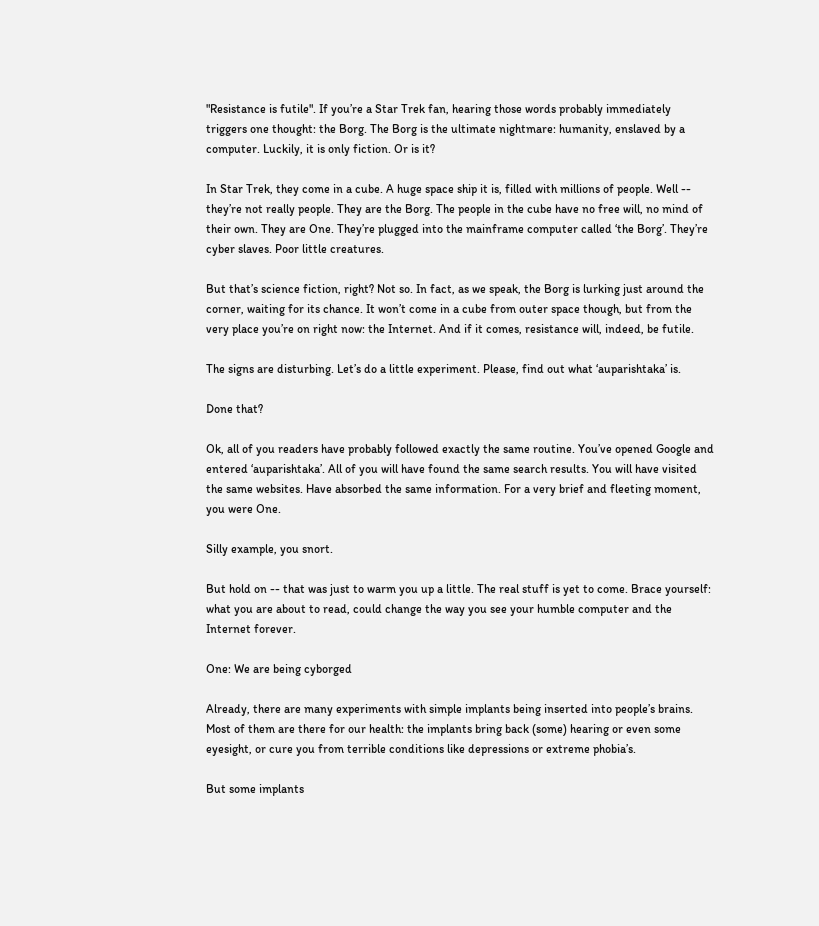"Resistance is futile". If you’re a Star Trek fan, hearing those words probably immediately triggers one thought: the Borg. The Borg is the ultimate nightmare: humanity, enslaved by a computer. Luckily, it is only fiction. Or is it?

In Star Trek, they come in a cube. A huge space ship it is, filled with millions of people. Well -- they’re not really people. They are the Borg. The people in the cube have no free will, no mind of their own. They are One. They’re plugged into the mainframe computer called ‘the Borg’. They’re cyber slaves. Poor little creatures.

But that’s science fiction, right? Not so. In fact, as we speak, the Borg is lurking just around the corner, waiting for its chance. It won’t come in a cube from outer space though, but from the very place you’re on right now: the Internet. And if it comes, resistance will, indeed, be futile.

The signs are disturbing. Let’s do a little experiment. Please, find out what ‘auparishtaka’ is.

Done that?

Ok, all of you readers have probably followed exactly the same routine. You’ve opened Google and entered ‘auparishtaka’. All of you will have found the same search results. You will have visited the same websites. Have absorbed the same information. For a very brief and fleeting moment, you were One.

Silly example, you snort.

But hold on -- that was just to warm you up a little. The real stuff is yet to come. Brace yourself: what you are about to read, could change the way you see your humble computer and the Internet forever.

One: We are being cyborged

Already, there are many experiments with simple implants being inserted into people’s brains. Most of them are there for our health: the implants bring back (some) hearing or even some eyesight, or cure you from terrible conditions like depressions or extreme phobia’s.

But some implants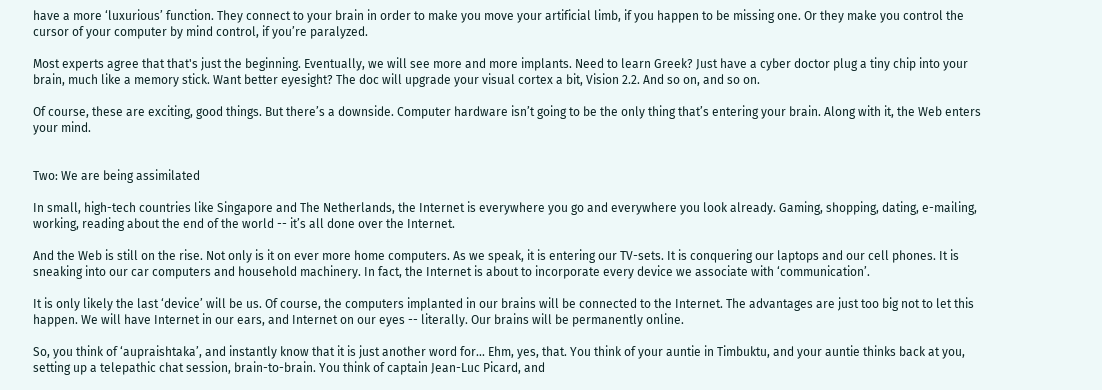have a more ‘luxurious’ function. They connect to your brain in order to make you move your artificial limb, if you happen to be missing one. Or they make you control the cursor of your computer by mind control, if you’re paralyzed.

Most experts agree that that's just the beginning. Eventually, we will see more and more implants. Need to learn Greek? Just have a cyber doctor plug a tiny chip into your brain, much like a memory stick. Want better eyesight? The doc will upgrade your visual cortex a bit, Vision 2.2. And so on, and so on.

Of course, these are exciting, good things. But there’s a downside. Computer hardware isn’t going to be the only thing that’s entering your brain. Along with it, the Web enters your mind.


Two: We are being assimilated

In small, high-tech countries like Singapore and The Netherlands, the Internet is everywhere you go and everywhere you look already. Gaming, shopping, dating, e-mailing, working, reading about the end of the world -- it’s all done over the Internet.

And the Web is still on the rise. Not only is it on ever more home computers. As we speak, it is entering our TV-sets. It is conquering our laptops and our cell phones. It is sneaking into our car computers and household machinery. In fact, the Internet is about to incorporate every device we associate with ‘communication’.

It is only likely the last ‘device’ will be us. Of course, the computers implanted in our brains will be connected to the Internet. The advantages are just too big not to let this happen. We will have Internet in our ears, and Internet on our eyes -- literally. Our brains will be permanently online.

So, you think of ‘aupraishtaka’, and instantly know that it is just another word for... Ehm, yes, that. You think of your auntie in Timbuktu, and your auntie thinks back at you, setting up a telepathic chat session, brain-to-brain. You think of captain Jean-Luc Picard, and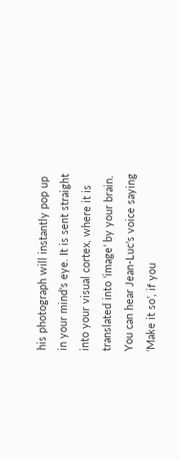his photograph will instantly pop up in your mind's eye. It is sent straight into your visual cortex, where it is translated into ‘image’ by your brain. You can hear Jean-Luc's voice saying ‘Make it so’, if you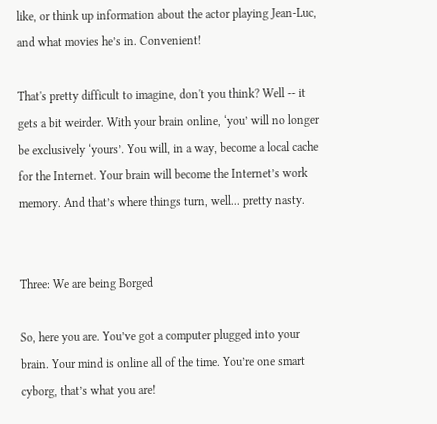like, or think up information about the actor playing Jean-Luc, and what movies he’s in. Convenient!

That's pretty difficult to imagine, don't you think? Well -- it gets a bit weirder. With your brain online, ‘you’ will no longer be exclusively ‘yours’. You will, in a way, become a local cache for the Internet. Your brain will become the Internet’s work memory. And that’s where things turn, well... pretty nasty.


Three: We are being Borged

So, here you are. You’ve got a computer plugged into your brain. Your mind is online all of the time. You’re one smart cyborg, that’s what you are!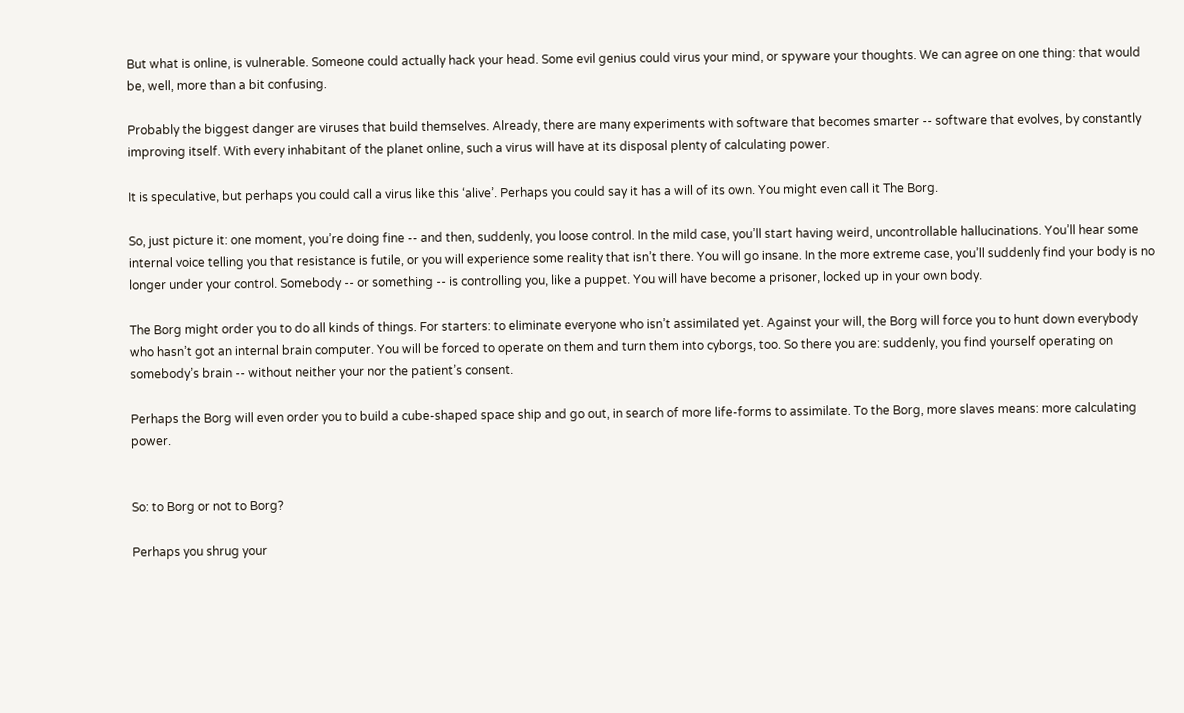But what is online, is vulnerable. Someone could actually hack your head. Some evil genius could virus your mind, or spyware your thoughts. We can agree on one thing: that would be, well, more than a bit confusing.

Probably the biggest danger are viruses that build themselves. Already, there are many experiments with software that becomes smarter -- software that evolves, by constantly improving itself. With every inhabitant of the planet online, such a virus will have at its disposal plenty of calculating power.

It is speculative, but perhaps you could call a virus like this ‘alive’. Perhaps you could say it has a will of its own. You might even call it The Borg.

So, just picture it: one moment, you’re doing fine -- and then, suddenly, you loose control. In the mild case, you’ll start having weird, uncontrollable hallucinations. You’ll hear some internal voice telling you that resistance is futile, or you will experience some reality that isn’t there. You will go insane. In the more extreme case, you’ll suddenly find your body is no longer under your control. Somebody -- or something -- is controlling you, like a puppet. You will have become a prisoner, locked up in your own body.

The Borg might order you to do all kinds of things. For starters: to eliminate everyone who isn’t assimilated yet. Against your will, the Borg will force you to hunt down everybody who hasn’t got an internal brain computer. You will be forced to operate on them and turn them into cyborgs, too. So there you are: suddenly, you find yourself operating on somebody’s brain -- without neither your nor the patient’s consent.

Perhaps the Borg will even order you to build a cube-shaped space ship and go out, in search of more life-forms to assimilate. To the Borg, more slaves means: more calculating power.


So: to Borg or not to Borg?

Perhaps you shrug your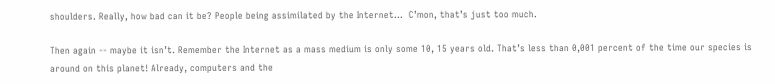shoulders. Really, how bad can it be? People being assimilated by the Internet...  C’mon, that’s just too much.

Then again -- maybe it isn’t. Remember the Internet as a mass medium is only some 10, 15 years old. That’s less than 0,001 percent of the time our species is around on this planet! Already, computers and the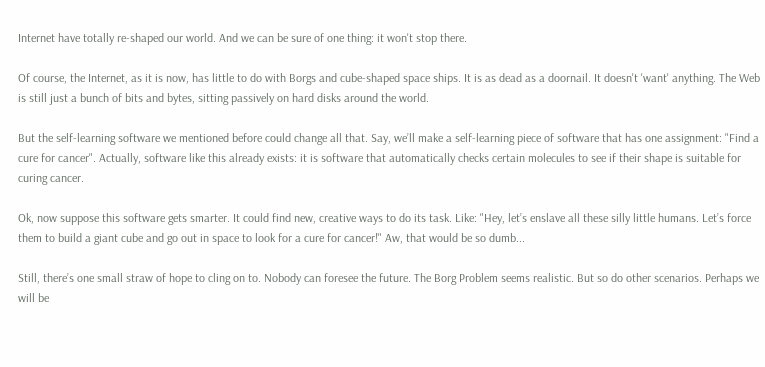Internet have totally re-shaped our world. And we can be sure of one thing: it won't stop there.

Of course, the Internet, as it is now, has little to do with Borgs and cube-shaped space ships. It is as dead as a doornail. It doesn't 'want' anything. The Web is still just a bunch of bits and bytes, sitting passively on hard disks around the world.

But the self-learning software we mentioned before could change all that. Say, we’ll make a self-learning piece of software that has one assignment: "Find a cure for cancer". Actually, software like this already exists: it is software that automatically checks certain molecules to see if their shape is suitable for curing cancer.

Ok, now suppose this software gets smarter. It could find new, creative ways to do its task. Like: "Hey, let’s enslave all these silly little humans. Let’s force them to build a giant cube and go out in space to look for a cure for cancer!" Aw, that would be so dumb...

Still, there’s one small straw of hope to cling on to. Nobody can foresee the future. The Borg Problem seems realistic. But so do other scenarios. Perhaps we will be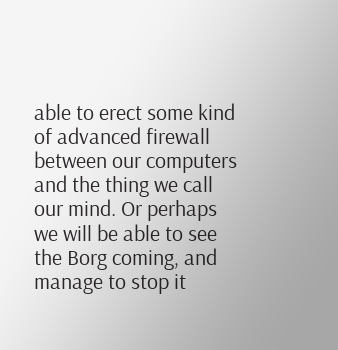able to erect some kind of advanced firewall between our computers and the thing we call our mind. Or perhaps we will be able to see the Borg coming, and manage to stop it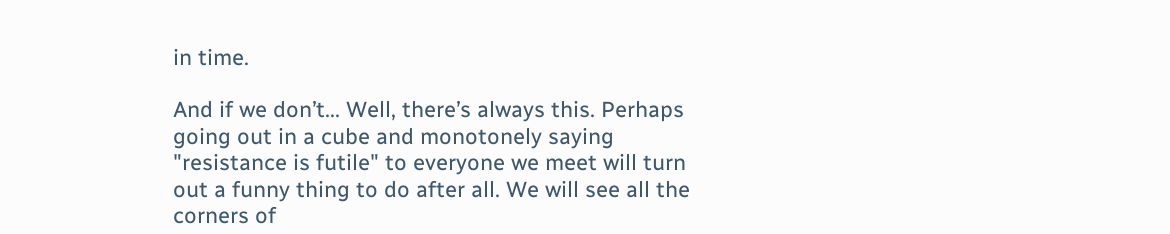in time.

And if we don’t... Well, there’s always this. Perhaps going out in a cube and monotonely saying "resistance is futile" to everyone we meet will turn out a funny thing to do after all. We will see all the corners of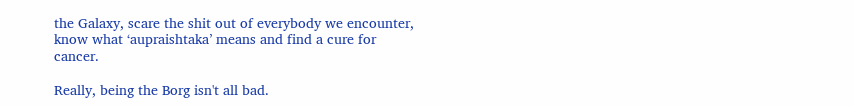the Galaxy, scare the shit out of everybody we encounter, know what ‘aupraishtaka’ means and find a cure for cancer.

Really, being the Borg isn't all bad.